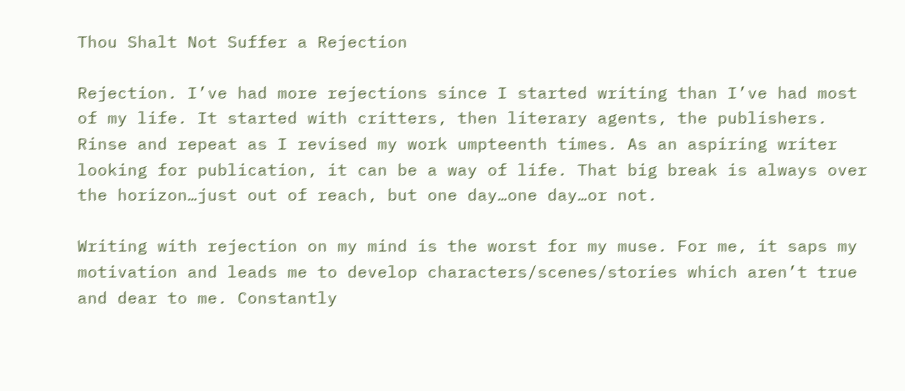Thou Shalt Not Suffer a Rejection

Rejection. I’ve had more rejections since I started writing than I’ve had most of my life. It started with critters, then literary agents, the publishers. Rinse and repeat as I revised my work umpteenth times. As an aspiring writer looking for publication, it can be a way of life. That big break is always over the horizon…just out of reach, but one day…one day…or not.

Writing with rejection on my mind is the worst for my muse. For me, it saps my motivation and leads me to develop characters/scenes/stories which aren’t true and dear to me. Constantly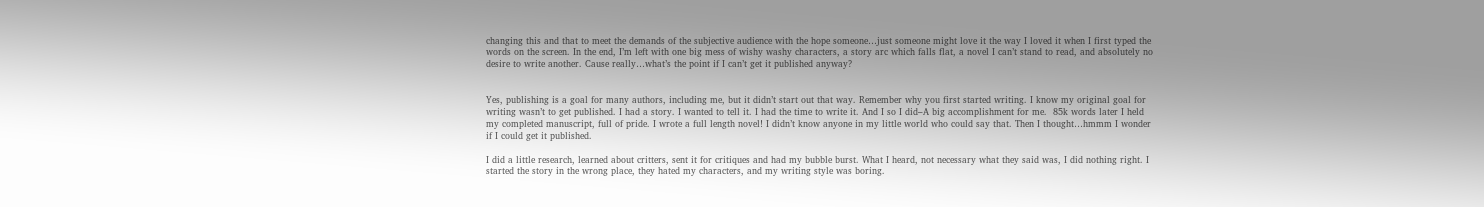changing this and that to meet the demands of the subjective audience with the hope someone…just someone might love it the way I loved it when I first typed the words on the screen. In the end, I’m left with one big mess of wishy washy characters, a story arc which falls flat, a novel I can’t stand to read, and absolutely no desire to write another. Cause really…what’s the point if I can’t get it published anyway?


Yes, publishing is a goal for many authors, including me, but it didn’t start out that way. Remember why you first started writing. I know my original goal for writing wasn’t to get published. I had a story. I wanted to tell it. I had the time to write it. And I so I did–A big accomplishment for me.  85k words later I held my completed manuscript, full of pride. I wrote a full length novel! I didn’t know anyone in my little world who could say that. Then I thought…hmmm I wonder if I could get it published.

I did a little research, learned about critters, sent it for critiques and had my bubble burst. What I heard, not necessary what they said was, I did nothing right. I started the story in the wrong place, they hated my characters, and my writing style was boring.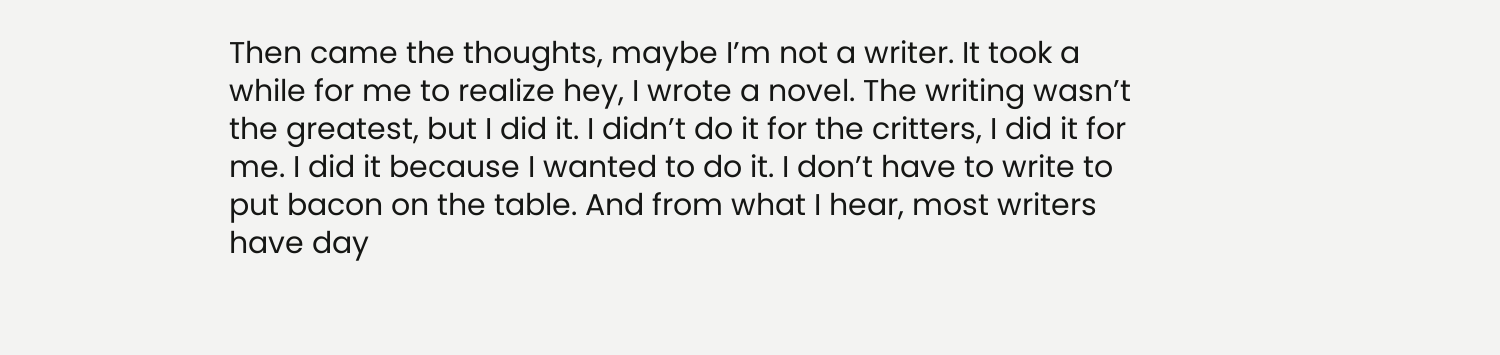Then came the thoughts, maybe I’m not a writer. It took a while for me to realize hey, I wrote a novel. The writing wasn’t the greatest, but I did it. I didn’t do it for the critters, I did it for me. I did it because I wanted to do it. I don’t have to write to put bacon on the table. And from what I hear, most writers have day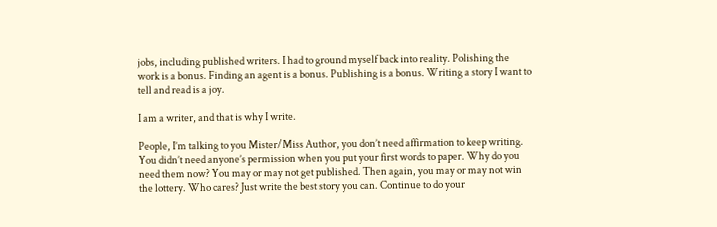jobs, including published writers. I had to ground myself back into reality. Polishing the work is a bonus. Finding an agent is a bonus. Publishing is a bonus. Writing a story I want to tell and read is a joy.

I am a writer, and that is why I write.

People, I’m talking to you Mister/Miss Author, you don’t need affirmation to keep writing. You didn’t need anyone’s permission when you put your first words to paper. Why do you need them now? You may or may not get published. Then again, you may or may not win the lottery. Who cares? Just write the best story you can. Continue to do your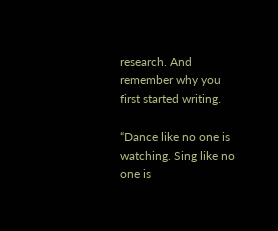research. And remember why you first started writing.

“Dance like no one is watching. Sing like no one is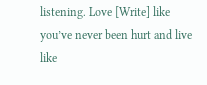listening. Love [Write] like you’ve never been hurt and live like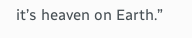it’s heaven on Earth.”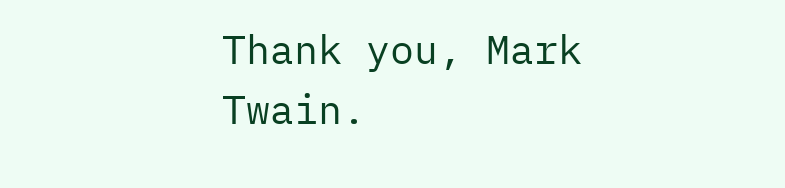Thank you, Mark Twain.